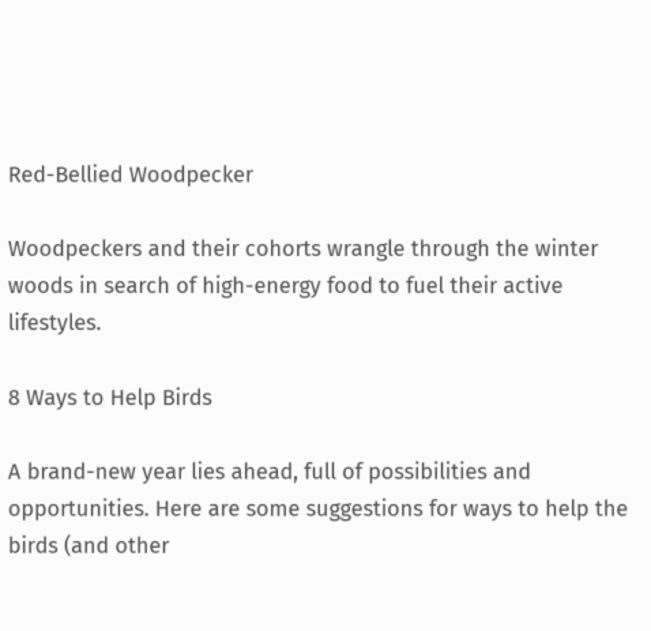Red-Bellied Woodpecker

Woodpeckers and their cohorts wrangle through the winter woods in search of high-energy food to fuel their active lifestyles.

8 Ways to Help Birds

A brand-new year lies ahead, full of possibilities and opportunities. Here are some suggestions for ways to help the birds (and other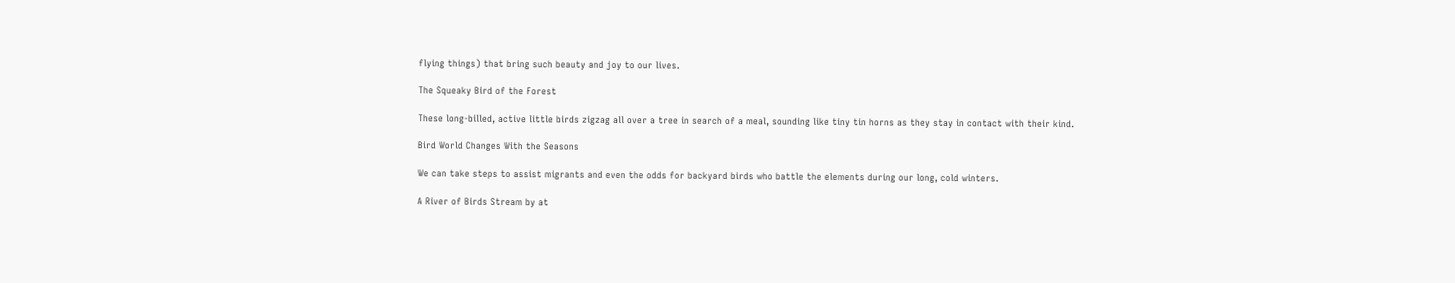flying things) that bring such beauty and joy to our lives.

The Squeaky Bird of the Forest

These long-billed, active little birds zigzag all over a tree in search of a meal, sounding like tiny tin horns as they stay in contact with their kind.

Bird World Changes With the Seasons

We can take steps to assist migrants and even the odds for backyard birds who battle the elements during our long, cold winters.

A River of Birds Stream by at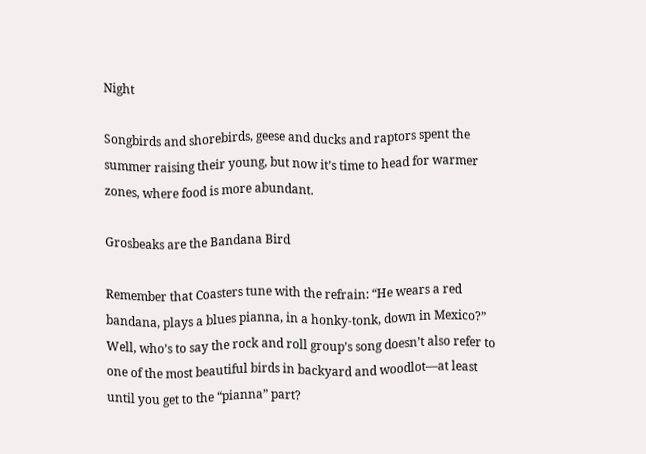Night

Songbirds and shorebirds, geese and ducks and raptors spent the summer raising their young, but now it’s time to head for warmer zones, where food is more abundant.

Grosbeaks are the Bandana Bird

Remember that Coasters tune with the refrain: “He wears a red bandana, plays a blues pianna, in a honky-tonk, down in Mexico?” Well, who’s to say the rock and roll group’s song doesn’t also refer to one of the most beautiful birds in backyard and woodlot—at least until you get to the “pianna” part?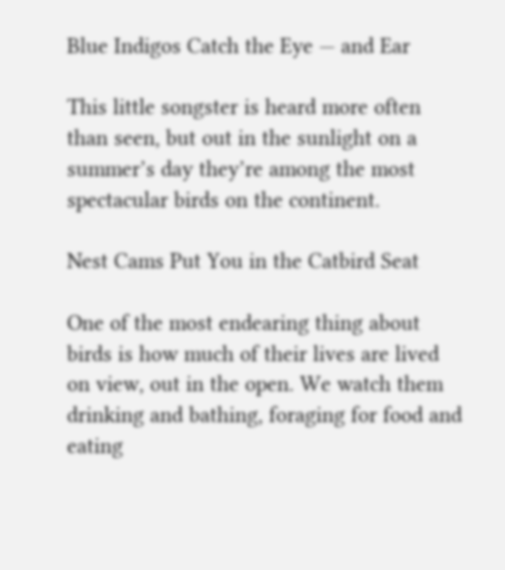Blue Indigos Catch the Eye — and Ear

This little songster is heard more often than seen, but out in the sunlight on a summer’s day they’re among the most spectacular birds on the continent.

Nest Cams Put You in the Catbird Seat

One of the most endearing thing about birds is how much of their lives are lived on view, out in the open. We watch them drinking and bathing, foraging for food and eating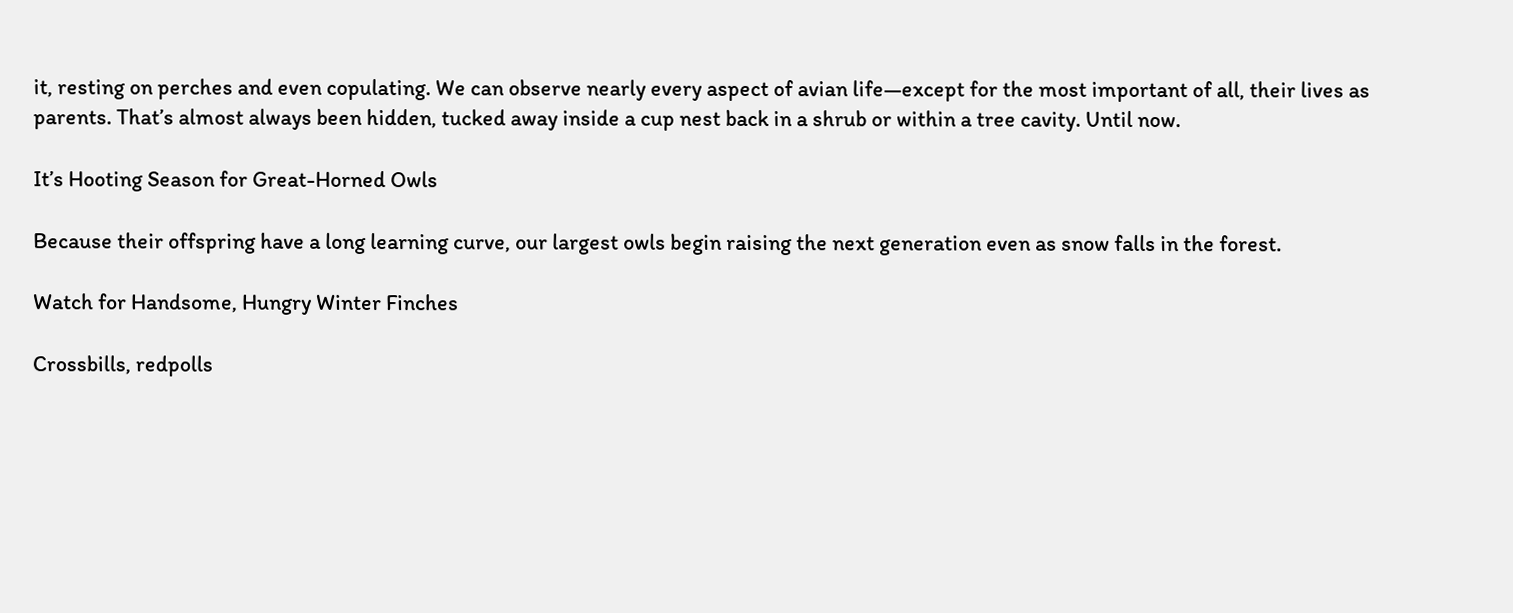it, resting on perches and even copulating. We can observe nearly every aspect of avian life—except for the most important of all, their lives as parents. That’s almost always been hidden, tucked away inside a cup nest back in a shrub or within a tree cavity. Until now.

It’s Hooting Season for Great-Horned Owls

Because their offspring have a long learning curve, our largest owls begin raising the next generation even as snow falls in the forest.

Watch for Handsome, Hungry Winter Finches

Crossbills, redpolls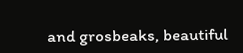and grosbeaks, beautiful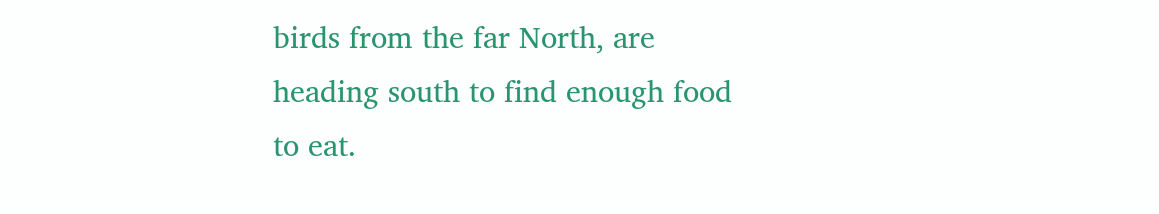birds from the far North, are heading south to find enough food to eat.